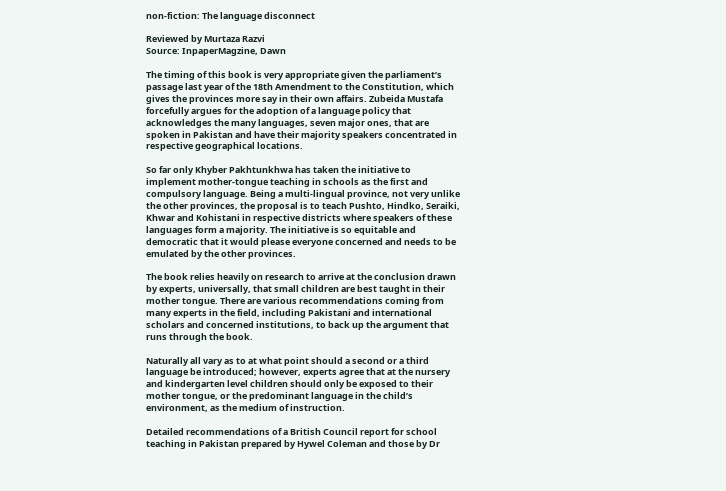non-fiction: The language disconnect

Reviewed by Murtaza Razvi
Source: InpaperMagzine, Dawn

The timing of this book is very appropriate given the parliament’s passage last year of the 18th Amendment to the Constitution, which gives the provinces more say in their own affairs. Zubeida Mustafa forcefully argues for the adoption of a language policy that acknowledges the many languages, seven major ones, that are spoken in Pakistan and have their majority speakers concentrated in respective geographical locations.

So far only Khyber Pakhtunkhwa has taken the initiative to implement mother-tongue teaching in schools as the first and compulsory language. Being a multi-lingual province, not very unlike the other provinces, the proposal is to teach Pushto, Hindko, Seraiki, Khwar and Kohistani in respective districts where speakers of these languages form a majority. The initiative is so equitable and democratic that it would please everyone concerned and needs to be emulated by the other provinces.

The book relies heavily on research to arrive at the conclusion drawn by experts, universally, that small children are best taught in their mother tongue. There are various recommendations coming from many experts in the field, including Pakistani and international scholars and concerned institutions, to back up the argument that runs through the book.

Naturally all vary as to at what point should a second or a third language be introduced; however, experts agree that at the nursery and kindergarten level children should only be exposed to their mother tongue, or the predominant language in the child’s environment, as the medium of instruction.

Detailed recommendations of a British Council report for school teaching in Pakistan prepared by Hywel Coleman and those by Dr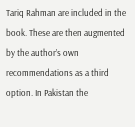Tariq Rahman are included in the book. These are then augmented by the author’s own recommendations as a third option. In Pakistan the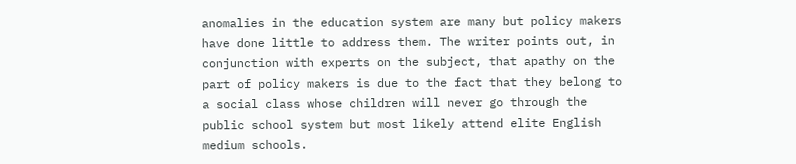anomalies in the education system are many but policy makers have done little to address them. The writer points out, in conjunction with experts on the subject, that apathy on the part of policy makers is due to the fact that they belong to a social class whose children will never go through the public school system but most likely attend elite English medium schools.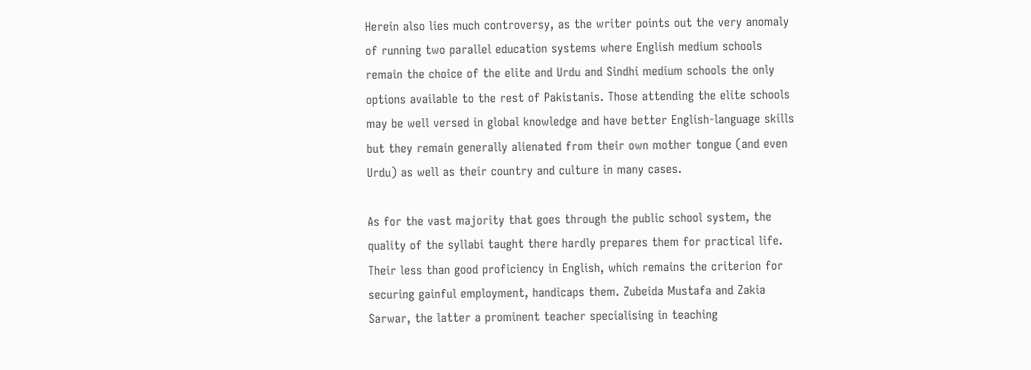Herein also lies much controversy, as the writer points out the very anomaly of running two parallel education systems where English medium schools remain the choice of the elite and Urdu and Sindhi medium schools the only options available to the rest of Pakistanis. Those attending the elite schools may be well versed in global knowledge and have better English-language skills but they remain generally alienated from their own mother tongue (and even Urdu) as well as their country and culture in many cases.

As for the vast majority that goes through the public school system, the quality of the syllabi taught there hardly prepares them for practical life. Their less than good proficiency in English, which remains the criterion for securing gainful employment, handicaps them. Zubeida Mustafa and Zakia Sarwar, the latter a prominent teacher specialising in teaching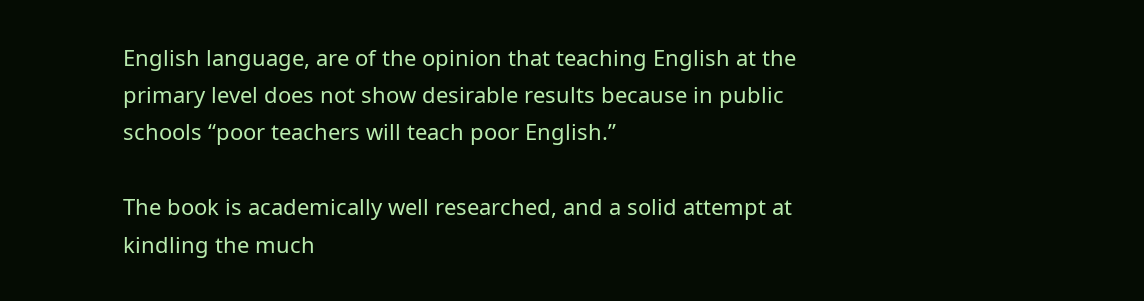English language, are of the opinion that teaching English at the primary level does not show desirable results because in public schools “poor teachers will teach poor English.”

The book is academically well researched, and a solid attempt at kindling the much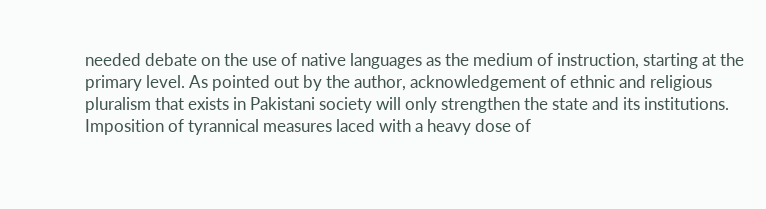needed debate on the use of native languages as the medium of instruction, starting at the primary level. As pointed out by the author, acknowledgement of ethnic and religious pluralism that exists in Pakistani society will only strengthen the state and its institutions. Imposition of tyrannical measures laced with a heavy dose of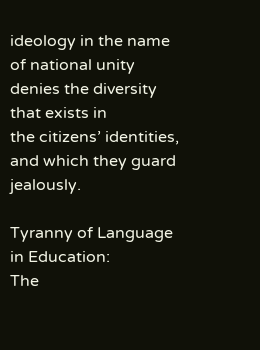ideology in the name of national unity denies the diversity that exists in
the citizens’ identities, and which they guard jealously.

Tyranny of Language in Education:
The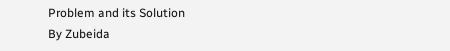Problem and its Solution
By Zubeida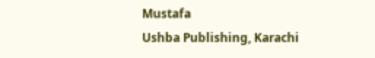Mustafa
Ushba Publishing, Karachi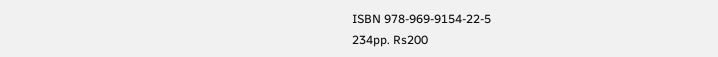ISBN 978-969-9154-22-5
234pp. Rs200